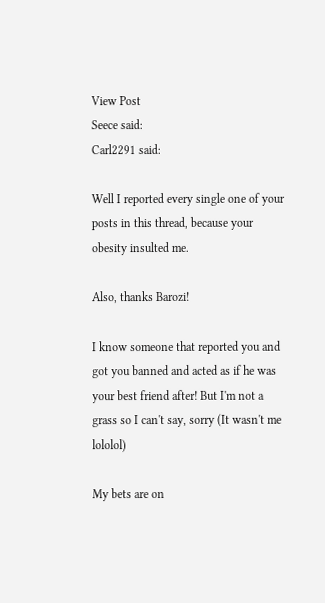View Post
Seece said:
Carl2291 said:

Well I reported every single one of your posts in this thread, because your obesity insulted me.

Also, thanks Barozi!

I know someone that reported you and got you banned and acted as if he was your best friend after! But I'm not a grass so I can't say, sorry (It wasn't me lololol)

My bets are on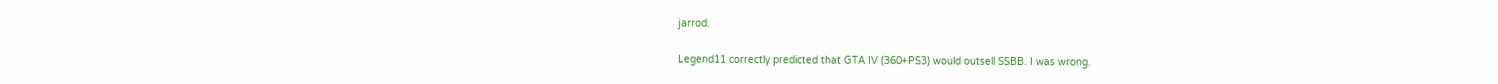jarrod.

Legend11 correctly predicted that GTA IV (360+PS3) would outsell SSBB. I was wrong.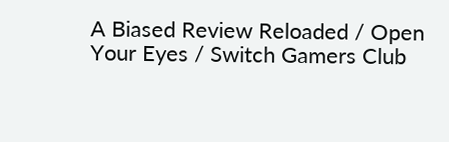A Biased Review Reloaded / Open Your Eyes / Switch Gamers Club